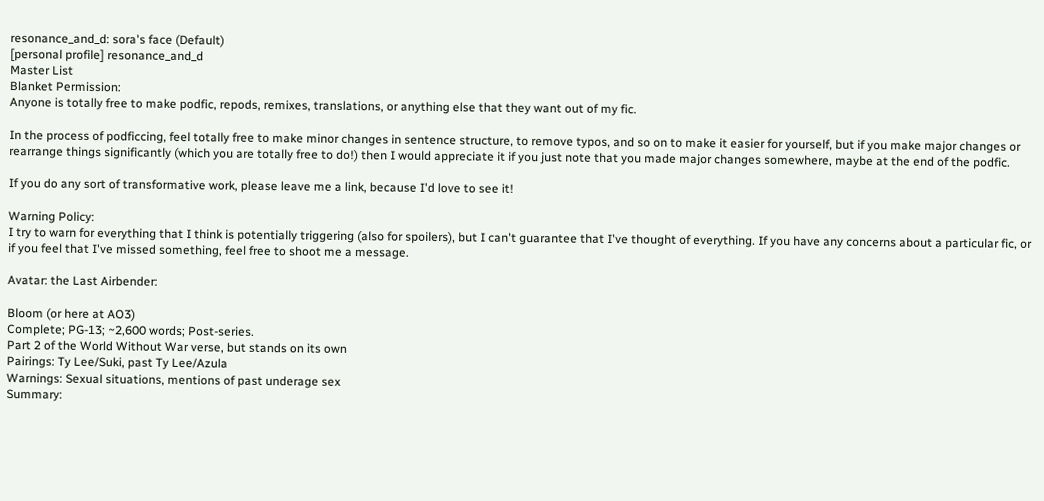resonance_and_d: sora's face (Default)
[personal profile] resonance_and_d
Master List
Blanket Permission:
Anyone is totally free to make podfic, repods, remixes, translations, or anything else that they want out of my fic.

In the process of podficcing, feel totally free to make minor changes in sentence structure, to remove typos, and so on to make it easier for yourself, but if you make major changes or rearrange things significantly (which you are totally free to do!) then I would appreciate it if you just note that you made major changes somewhere, maybe at the end of the podfic.

If you do any sort of transformative work, please leave me a link, because I'd love to see it!

Warning Policy:
I try to warn for everything that I think is potentially triggering (also for spoilers), but I can't guarantee that I've thought of everything. If you have any concerns about a particular fic, or if you feel that I've missed something, feel free to shoot me a message.

Avatar: the Last Airbender:

Bloom (or here at AO3)
Complete; PG-13; ~2,600 words; Post-series.
Part 2 of the World Without War verse, but stands on its own
Pairings: Ty Lee/Suki, past Ty Lee/Azula
Warnings: Sexual situations, mentions of past underage sex
Summary: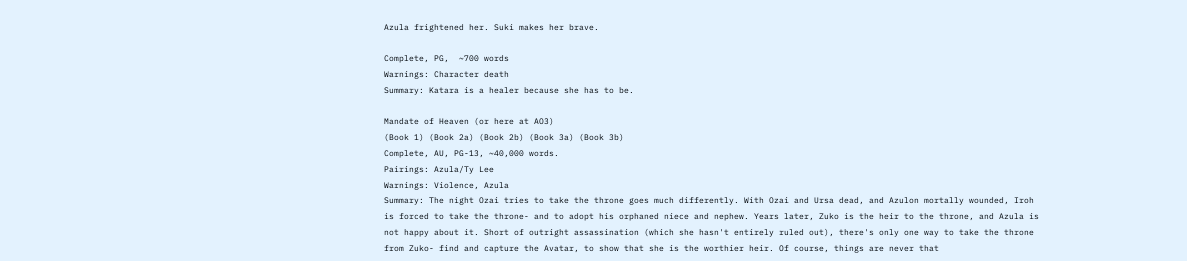Azula frightened her. Suki makes her brave.

Complete, PG,  ~700 words
Warnings: Character death
Summary: Katara is a healer because she has to be.

Mandate of Heaven (or here at AO3)
(Book 1) (Book 2a) (Book 2b) (Book 3a) (Book 3b)
Complete, AU, PG-13, ~40,000 words.
Pairings: Azula/Ty Lee
Warnings: Violence, Azula
Summary: The night Ozai tries to take the throne goes much differently. With Ozai and Ursa dead, and Azulon mortally wounded, Iroh is forced to take the throne- and to adopt his orphaned niece and nephew. Years later, Zuko is the heir to the throne, and Azula is not happy about it. Short of outright assassination (which she hasn't entirely ruled out), there's only one way to take the throne from Zuko- find and capture the Avatar, to show that she is the worthier heir. Of course, things are never that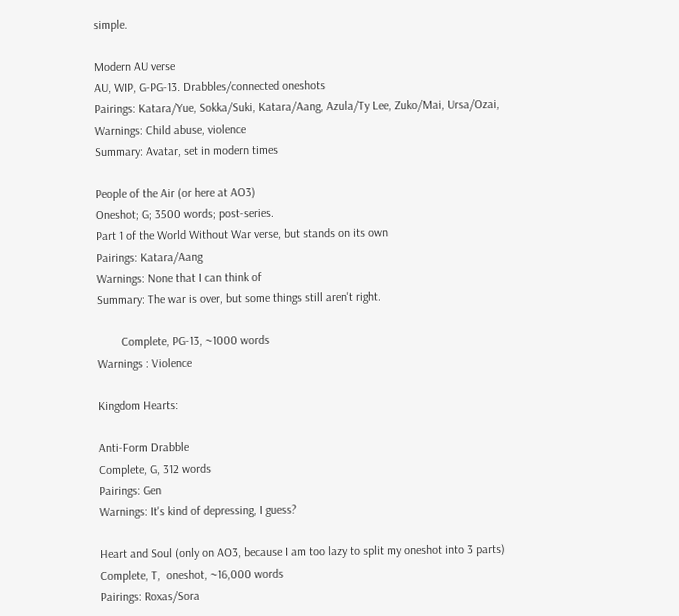simple.

Modern AU verse
AU, WIP, G-PG-13. Drabbles/connected oneshots
Pairings: Katara/Yue, Sokka/Suki, Katara/Aang, Azula/Ty Lee, Zuko/Mai, Ursa/Ozai,
Warnings: Child abuse, violence
Summary: Avatar, set in modern times

People of the Air (or here at AO3)
Oneshot; G; 3500 words; post-series.
Part 1 of the World Without War verse, but stands on its own
Pairings: Katara/Aang
Warnings: None that I can think of
Summary: The war is over, but some things still aren't right.

        Complete, PG-13, ~1000 words
Warnings : Violence

Kingdom Hearts:

Anti-Form Drabble
Complete, G, 312 words
Pairings: Gen
Warnings: It's kind of depressing, I guess?

Heart and Soul (only on AO3, because I am too lazy to split my oneshot into 3 parts)
Complete, T,  oneshot, ~16,000 words
Pairings: Roxas/Sora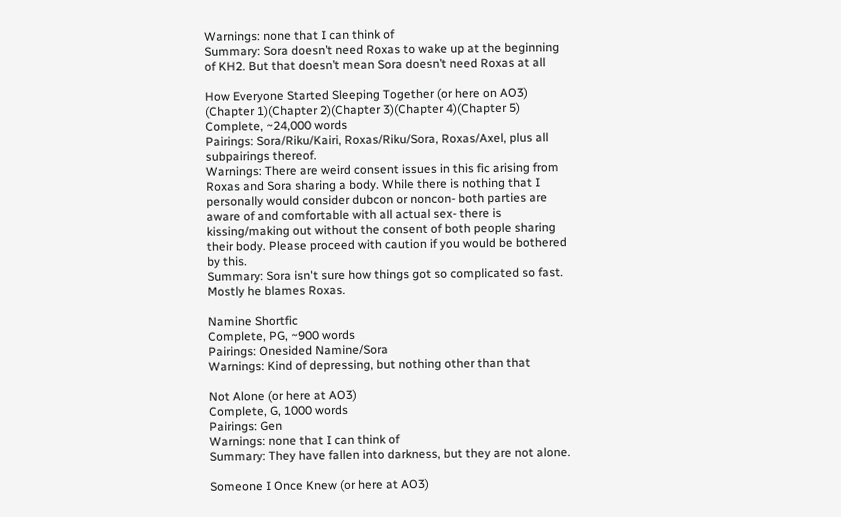Warnings: none that I can think of
Summary: Sora doesn’t need Roxas to wake up at the beginning of KH2. But that doesn’t mean Sora doesn’t need Roxas at all

How Everyone Started Sleeping Together (or here on AO3)
(Chapter 1)(Chapter 2)(Chapter 3)(Chapter 4)(Chapter 5)
Complete, ~24,000 words
Pairings: Sora/Riku/Kairi, Roxas/Riku/Sora, Roxas/Axel, plus all subpairings thereof.
Warnings: There are weird consent issues in this fic arising from Roxas and Sora sharing a body. While there is nothing that I personally would consider dubcon or noncon- both parties are aware of and comfortable with all actual sex- there is kissing/making out without the consent of both people sharing their body. Please proceed with caution if you would be bothered by this.
Summary: Sora isn't sure how things got so complicated so fast. Mostly he blames Roxas.

Namine Shortfic
Complete, PG, ~900 words
Pairings: Onesided Namine/Sora
Warnings: Kind of depressing, but nothing other than that

Not Alone (or here at AO3)
Complete, G, 1000 words
Pairings: Gen
Warnings: none that I can think of
Summary: They have fallen into darkness, but they are not alone.

Someone I Once Knew (or here at AO3)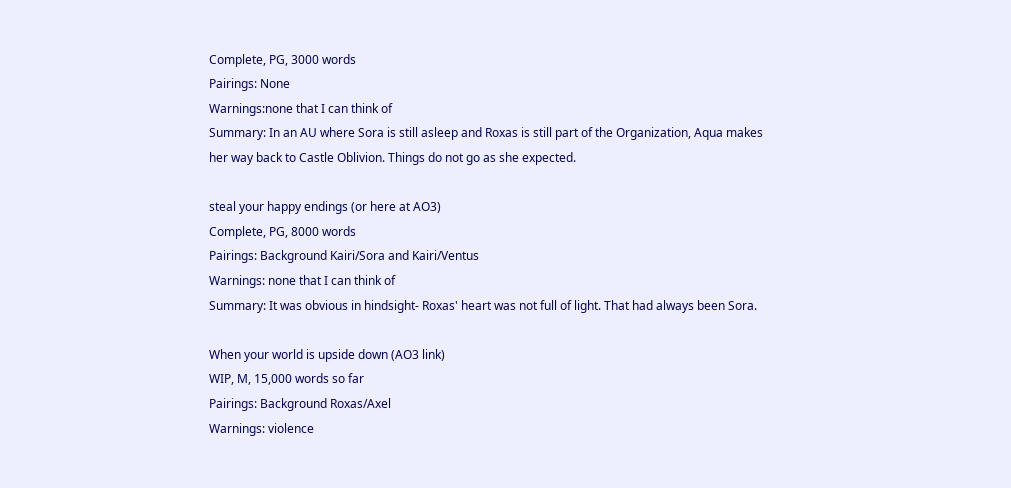Complete, PG, 3000 words
Pairings: None
Warnings:none that I can think of
Summary: In an AU where Sora is still asleep and Roxas is still part of the Organization, Aqua makes her way back to Castle Oblivion. Things do not go as she expected.

steal your happy endings (or here at AO3)
Complete, PG, 8000 words
Pairings: Background Kairi/Sora and Kairi/Ventus
Warnings: none that I can think of
Summary: It was obvious in hindsight- Roxas' heart was not full of light. That had always been Sora.

When your world is upside down (AO3 link)
WIP, M, 15,000 words so far
Pairings: Background Roxas/Axel
Warnings: violence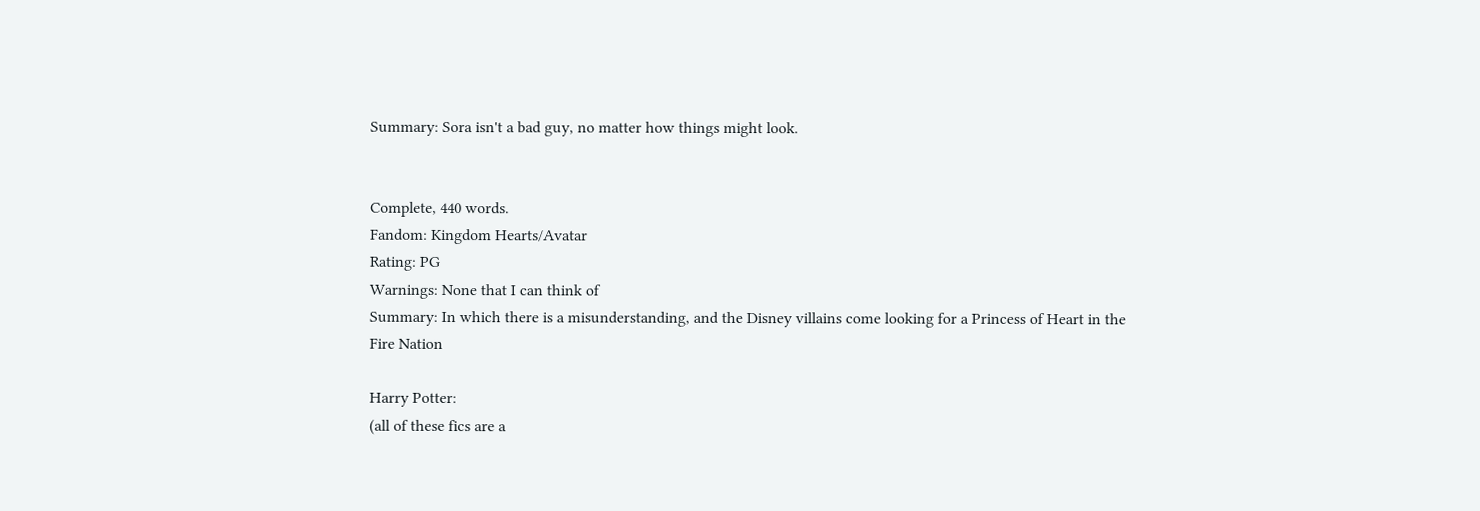Summary: Sora isn't a bad guy, no matter how things might look.


Complete, 440 words.
Fandom: Kingdom Hearts/Avatar
Rating: PG
Warnings: None that I can think of
Summary: In which there is a misunderstanding, and the Disney villains come looking for a Princess of Heart in the Fire Nation

Harry Potter:
(all of these fics are a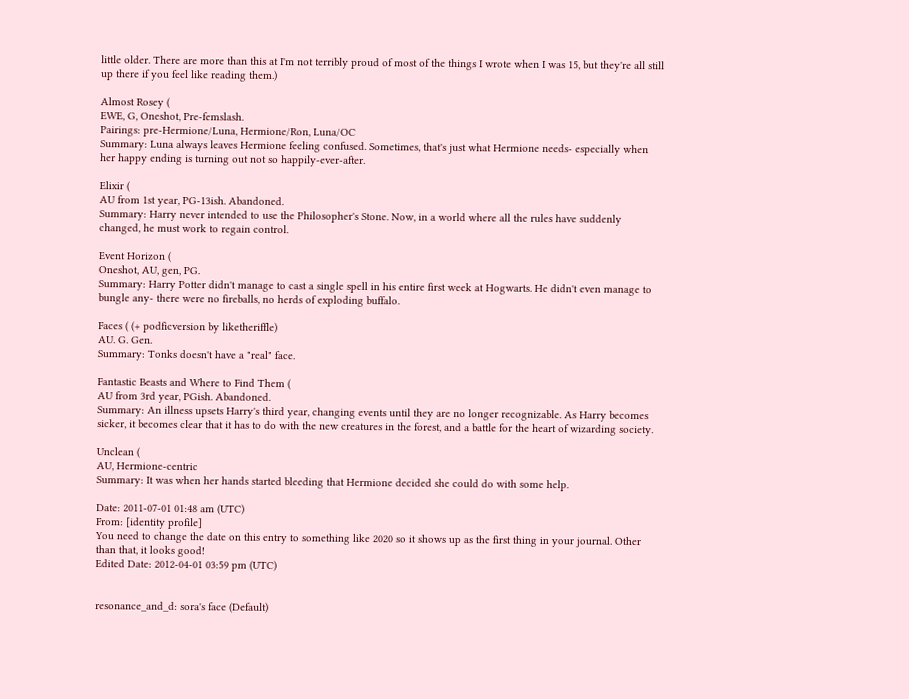little older. There are more than this at I'm not terribly proud of most of the things I wrote when I was 15, but they're all still up there if you feel like reading them.)

Almost Rosey (
EWE, G, Oneshot, Pre-femslash.
Pairings: pre-Hermione/Luna, Hermione/Ron, Luna/OC
Summary: Luna always leaves Hermione feeling confused. Sometimes, that's just what Hermione needs- especially when her happy ending is turning out not so happily-ever-after.

Elixir (
AU from 1st year, PG-13ish. Abandoned.
Summary: Harry never intended to use the Philosopher's Stone. Now, in a world where all the rules have suddenly changed, he must work to regain control.

Event Horizon (
Oneshot, AU, gen, PG.
Summary: Harry Potter didn't manage to cast a single spell in his entire first week at Hogwarts. He didn't even manage to bungle any- there were no fireballs, no herds of exploding buffalo.

Faces ( (+ podficversion by liketheriffle)
AU. G. Gen.
Summary: Tonks doesn't have a "real" face.

Fantastic Beasts and Where to Find Them (
AU from 3rd year, PGish. Abandoned.
Summary: An illness upsets Harry's third year, changing events until they are no longer recognizable. As Harry becomes sicker, it becomes clear that it has to do with the new creatures in the forest, and a battle for the heart of wizarding society.

Unclean (
AU, Hermione-centric
Summary: It was when her hands started bleeding that Hermione decided she could do with some help.

Date: 2011-07-01 01:48 am (UTC)
From: [identity profile]
You need to change the date on this entry to something like 2020 so it shows up as the first thing in your journal. Other than that, it looks good!
Edited Date: 2012-04-01 03:59 pm (UTC)


resonance_and_d: sora's face (Default)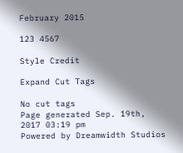February 2015

123 4567

Style Credit

Expand Cut Tags

No cut tags
Page generated Sep. 19th, 2017 03:19 pm
Powered by Dreamwidth Studios